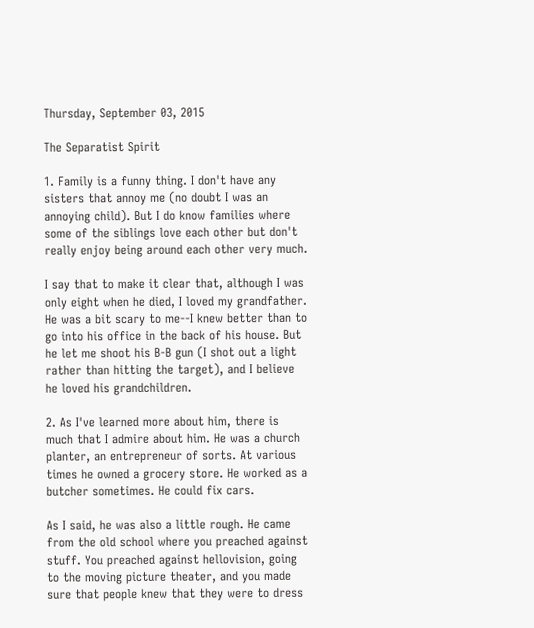Thursday, September 03, 2015

The Separatist Spirit

1. Family is a funny thing. I don't have any sisters that annoy me (no doubt I was an annoying child). But I do know families where some of the siblings love each other but don't really enjoy being around each other very much.

I say that to make it clear that, although I was only eight when he died, I loved my grandfather. He was a bit scary to me--I knew better than to go into his office in the back of his house. But he let me shoot his B-B gun (I shot out a light rather than hitting the target), and I believe he loved his grandchildren.

2. As I've learned more about him, there is much that I admire about him. He was a church planter, an entrepreneur of sorts. At various times he owned a grocery store. He worked as a butcher sometimes. He could fix cars.

As I said, he was also a little rough. He came from the old school where you preached against stuff. You preached against hellovision, going to the moving picture theater, and you made sure that people knew that they were to dress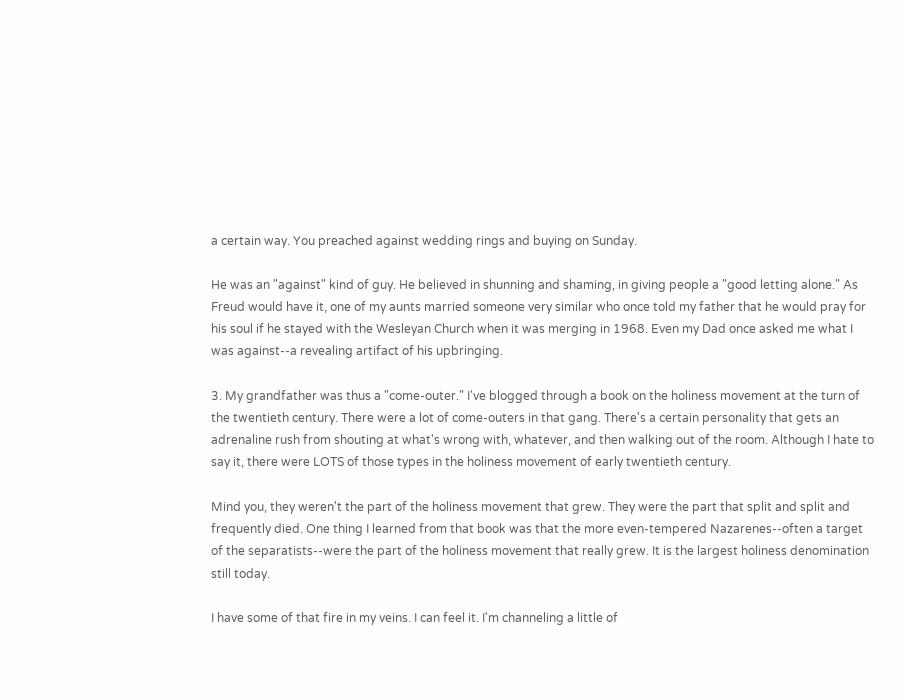a certain way. You preached against wedding rings and buying on Sunday.

He was an "against" kind of guy. He believed in shunning and shaming, in giving people a "good letting alone." As Freud would have it, one of my aunts married someone very similar who once told my father that he would pray for his soul if he stayed with the Wesleyan Church when it was merging in 1968. Even my Dad once asked me what I was against--a revealing artifact of his upbringing.

3. My grandfather was thus a "come-outer." I've blogged through a book on the holiness movement at the turn of the twentieth century. There were a lot of come-outers in that gang. There's a certain personality that gets an adrenaline rush from shouting at what's wrong with, whatever, and then walking out of the room. Although I hate to say it, there were LOTS of those types in the holiness movement of early twentieth century.

Mind you, they weren't the part of the holiness movement that grew. They were the part that split and split and frequently died. One thing I learned from that book was that the more even-tempered Nazarenes--often a target of the separatists--were the part of the holiness movement that really grew. It is the largest holiness denomination still today.

I have some of that fire in my veins. I can feel it. I'm channeling a little of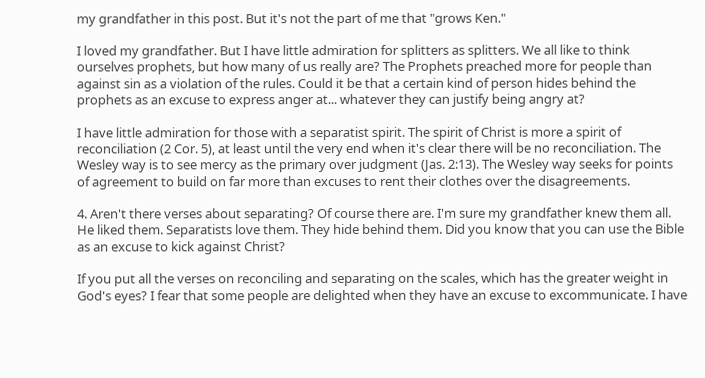my grandfather in this post. But it's not the part of me that "grows Ken."

I loved my grandfather. But I have little admiration for splitters as splitters. We all like to think ourselves prophets, but how many of us really are? The Prophets preached more for people than against sin as a violation of the rules. Could it be that a certain kind of person hides behind the prophets as an excuse to express anger at... whatever they can justify being angry at?

I have little admiration for those with a separatist spirit. The spirit of Christ is more a spirit of reconciliation (2 Cor. 5), at least until the very end when it's clear there will be no reconciliation. The Wesley way is to see mercy as the primary over judgment (Jas. 2:13). The Wesley way seeks for points of agreement to build on far more than excuses to rent their clothes over the disagreements.

4. Aren't there verses about separating? Of course there are. I'm sure my grandfather knew them all. He liked them. Separatists love them. They hide behind them. Did you know that you can use the Bible as an excuse to kick against Christ?

If you put all the verses on reconciling and separating on the scales, which has the greater weight in God's eyes? I fear that some people are delighted when they have an excuse to excommunicate. I have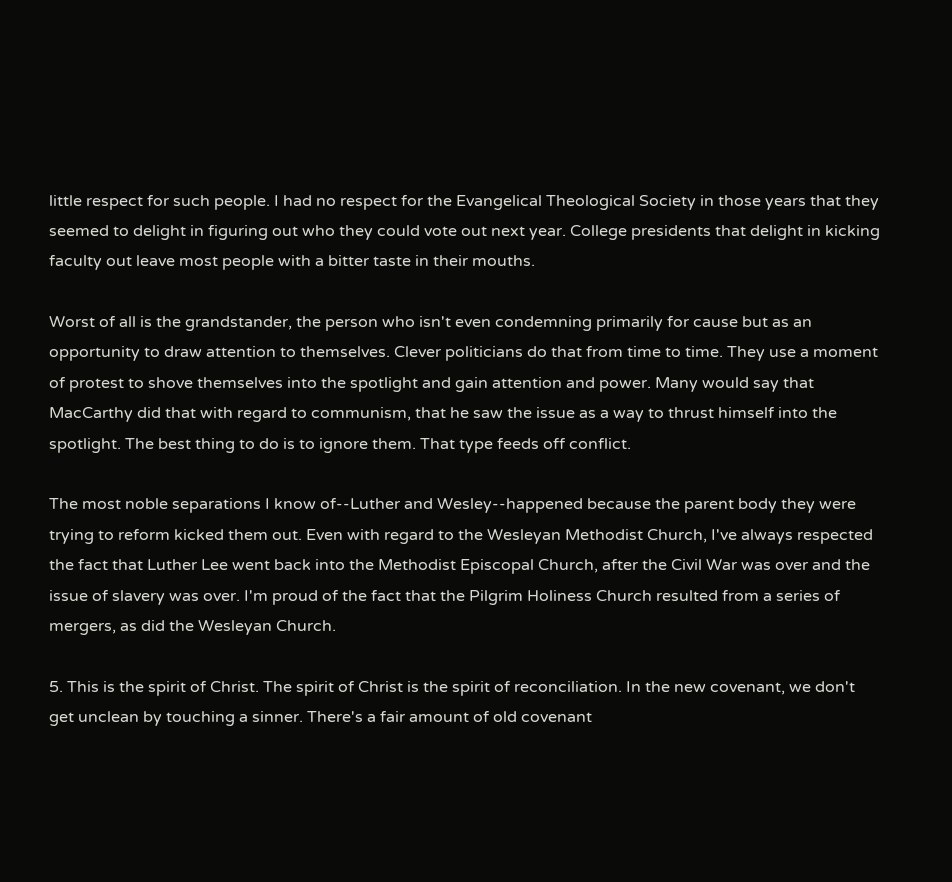little respect for such people. I had no respect for the Evangelical Theological Society in those years that they seemed to delight in figuring out who they could vote out next year. College presidents that delight in kicking faculty out leave most people with a bitter taste in their mouths.

Worst of all is the grandstander, the person who isn't even condemning primarily for cause but as an opportunity to draw attention to themselves. Clever politicians do that from time to time. They use a moment of protest to shove themselves into the spotlight and gain attention and power. Many would say that MacCarthy did that with regard to communism, that he saw the issue as a way to thrust himself into the spotlight. The best thing to do is to ignore them. That type feeds off conflict.

The most noble separations I know of--Luther and Wesley--happened because the parent body they were trying to reform kicked them out. Even with regard to the Wesleyan Methodist Church, I've always respected the fact that Luther Lee went back into the Methodist Episcopal Church, after the Civil War was over and the issue of slavery was over. I'm proud of the fact that the Pilgrim Holiness Church resulted from a series of mergers, as did the Wesleyan Church.

5. This is the spirit of Christ. The spirit of Christ is the spirit of reconciliation. In the new covenant, we don't get unclean by touching a sinner. There's a fair amount of old covenant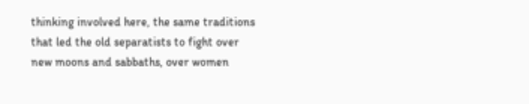thinking involved here, the same traditions that led the old separatists to fight over new moons and sabbaths, over women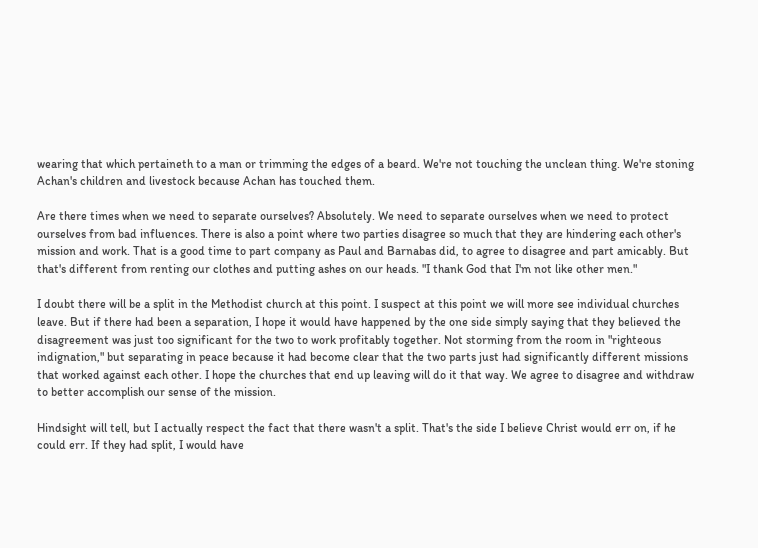wearing that which pertaineth to a man or trimming the edges of a beard. We're not touching the unclean thing. We're stoning Achan's children and livestock because Achan has touched them.

Are there times when we need to separate ourselves? Absolutely. We need to separate ourselves when we need to protect ourselves from bad influences. There is also a point where two parties disagree so much that they are hindering each other's mission and work. That is a good time to part company as Paul and Barnabas did, to agree to disagree and part amicably. But that's different from renting our clothes and putting ashes on our heads. "I thank God that I'm not like other men."

I doubt there will be a split in the Methodist church at this point. I suspect at this point we will more see individual churches leave. But if there had been a separation, I hope it would have happened by the one side simply saying that they believed the disagreement was just too significant for the two to work profitably together. Not storming from the room in "righteous indignation," but separating in peace because it had become clear that the two parts just had significantly different missions that worked against each other. I hope the churches that end up leaving will do it that way. We agree to disagree and withdraw to better accomplish our sense of the mission.

Hindsight will tell, but I actually respect the fact that there wasn't a split. That's the side I believe Christ would err on, if he could err. If they had split, I would have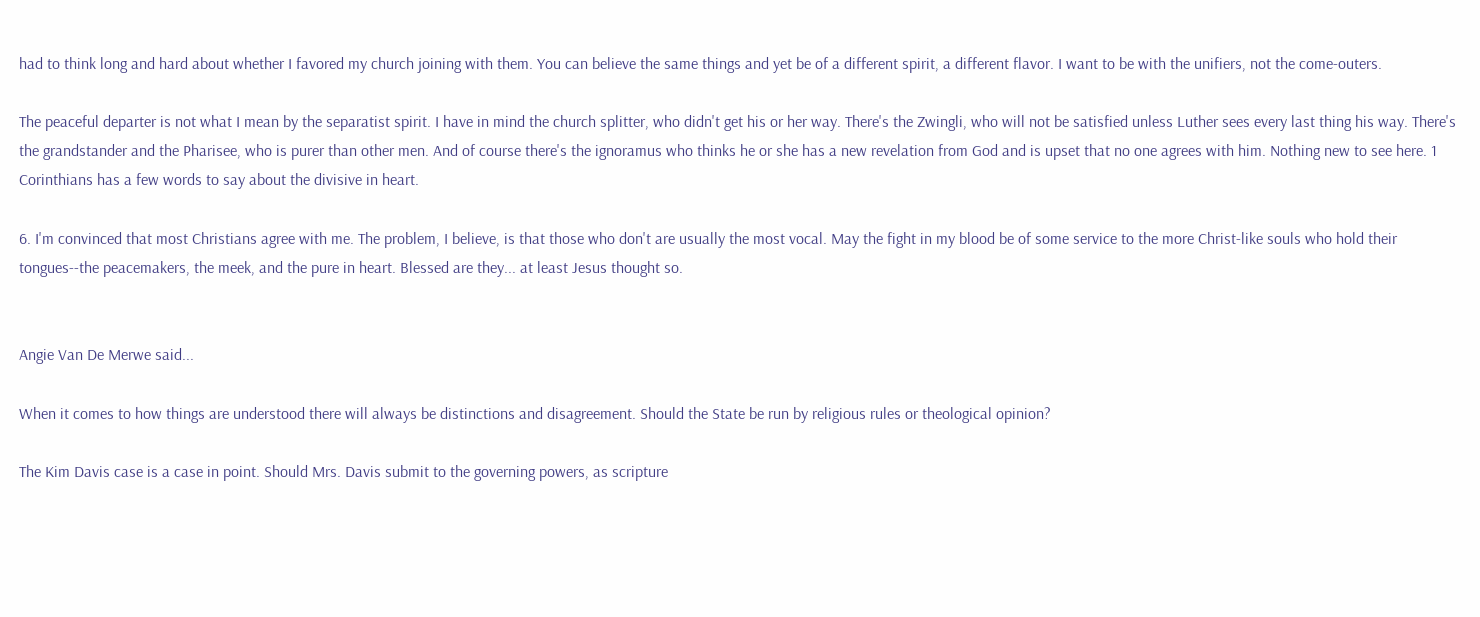had to think long and hard about whether I favored my church joining with them. You can believe the same things and yet be of a different spirit, a different flavor. I want to be with the unifiers, not the come-outers.

The peaceful departer is not what I mean by the separatist spirit. I have in mind the church splitter, who didn't get his or her way. There's the Zwingli, who will not be satisfied unless Luther sees every last thing his way. There's the grandstander and the Pharisee, who is purer than other men. And of course there's the ignoramus who thinks he or she has a new revelation from God and is upset that no one agrees with him. Nothing new to see here. 1 Corinthians has a few words to say about the divisive in heart.

6. I'm convinced that most Christians agree with me. The problem, I believe, is that those who don't are usually the most vocal. May the fight in my blood be of some service to the more Christ-like souls who hold their tongues--the peacemakers, the meek, and the pure in heart. Blessed are they... at least Jesus thought so.


Angie Van De Merwe said...

When it comes to how things are understood there will always be distinctions and disagreement. Should the State be run by religious rules or theological opinion?

The Kim Davis case is a case in point. Should Mrs. Davis submit to the governing powers, as scripture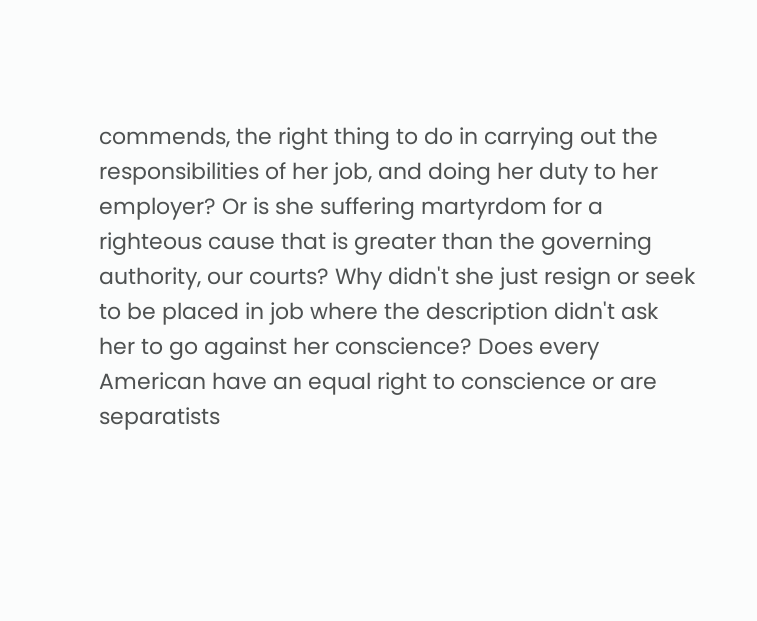commends, the right thing to do in carrying out the responsibilities of her job, and doing her duty to her employer? Or is she suffering martyrdom for a righteous cause that is greater than the governing authority, our courts? Why didn't she just resign or seek to be placed in job where the description didn't ask her to go against her conscience? Does every American have an equal right to conscience or are separatists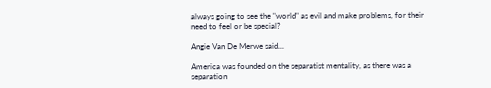always going to see the "world" as evil and make problems, for their need to feel or be special?

Angie Van De Merwe said...

America was founded on the separatist mentality, as there was a separation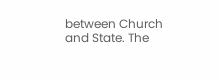between Church and State. The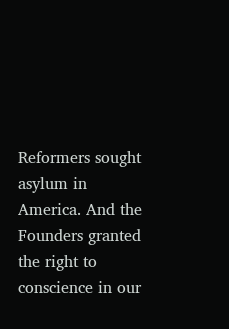Reformers sought asylum in America. And the Founders granted the right to conscience in our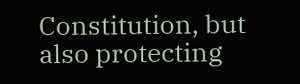Constitution, but also protecting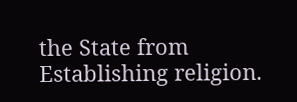the State from Establishing religion.